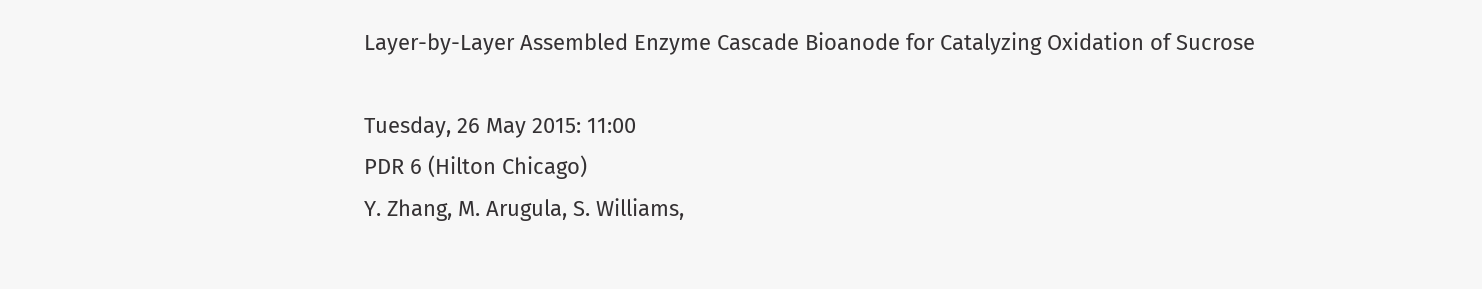Layer-by-Layer Assembled Enzyme Cascade Bioanode for Catalyzing Oxidation of Sucrose

Tuesday, 26 May 2015: 11:00
PDR 6 (Hilton Chicago)
Y. Zhang, M. Arugula, S. Williams,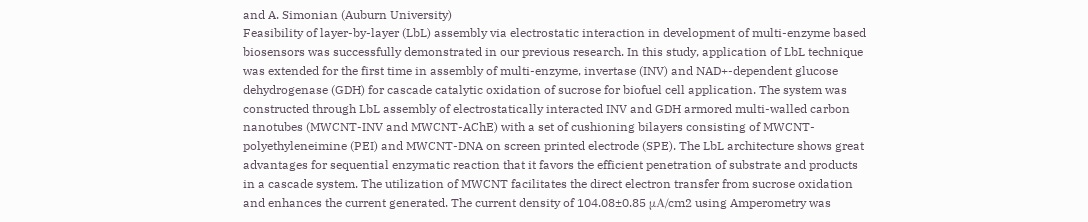and A. Simonian (Auburn University)
Feasibility of layer-by-layer (LbL) assembly via electrostatic interaction in development of multi-enzyme based biosensors was successfully demonstrated in our previous research. In this study, application of LbL technique was extended for the first time in assembly of multi-enzyme, invertase (INV) and NAD+-dependent glucose dehydrogenase (GDH) for cascade catalytic oxidation of sucrose for biofuel cell application. The system was constructed through LbL assembly of electrostatically interacted INV and GDH armored multi-walled carbon nanotubes (MWCNT-INV and MWCNT-AChE) with a set of cushioning bilayers consisting of MWCNT-polyethyleneimine (PEI) and MWCNT-DNA on screen printed electrode (SPE). The LbL architecture shows great advantages for sequential enzymatic reaction that it favors the efficient penetration of substrate and products in a cascade system. The utilization of MWCNT facilitates the direct electron transfer from sucrose oxidation and enhances the current generated. The current density of 104.08±0.85 μA/cm2 using Amperometry was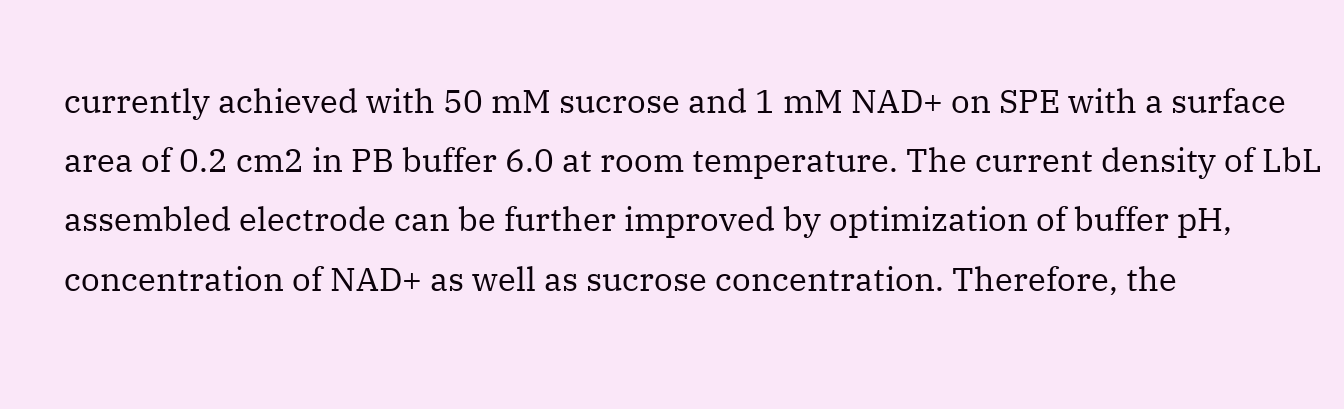currently achieved with 50 mM sucrose and 1 mM NAD+ on SPE with a surface area of 0.2 cm2 in PB buffer 6.0 at room temperature. The current density of LbL assembled electrode can be further improved by optimization of buffer pH, concentration of NAD+ as well as sucrose concentration. Therefore, the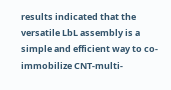results indicated that the versatile LbL assembly is a simple and efficient way to co-immobilize CNT-multi-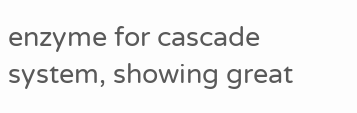enzyme for cascade system, showing great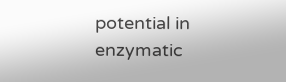potential in enzymatic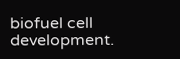biofuel cell development.